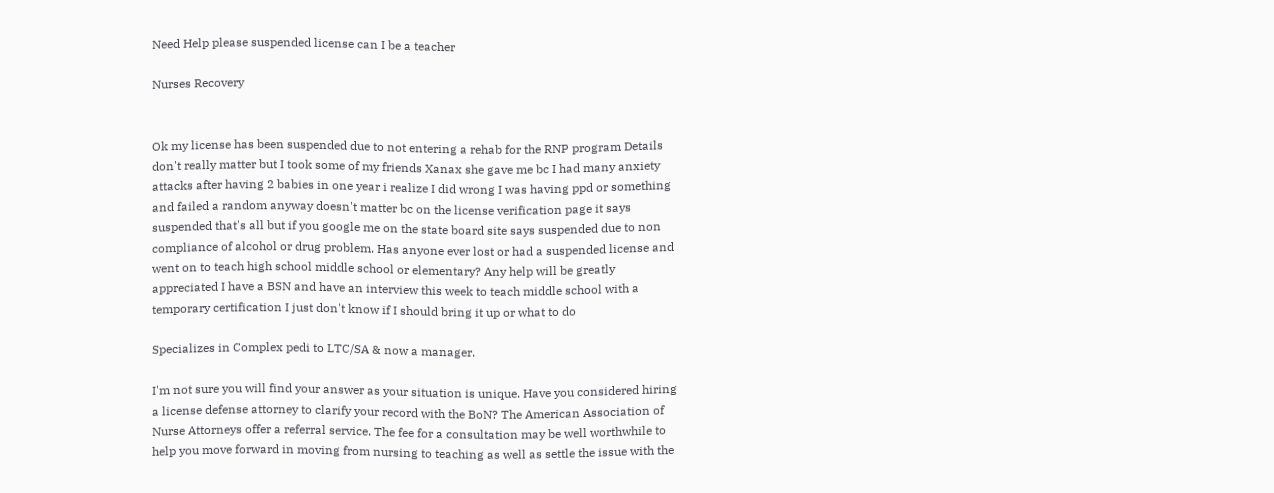Need Help please suspended license can I be a teacher

Nurses Recovery


Ok my license has been suspended due to not entering a rehab for the RNP program Details don't really matter but I took some of my friends Xanax she gave me bc I had many anxiety attacks after having 2 babies in one year i realize I did wrong I was having ppd or something and failed a random anyway doesn't matter bc on the license verification page it says suspended that's all but if you google me on the state board site says suspended due to non compliance of alcohol or drug problem. Has anyone ever lost or had a suspended license and went on to teach high school middle school or elementary? Any help will be greatly appreciated I have a BSN and have an interview this week to teach middle school with a temporary certification I just don't know if I should bring it up or what to do

Specializes in Complex pedi to LTC/SA & now a manager.

I'm not sure you will find your answer as your situation is unique. Have you considered hiring a license defense attorney to clarify your record with the BoN? The American Association of Nurse Attorneys offer a referral service. The fee for a consultation may be well worthwhile to help you move forward in moving from nursing to teaching as well as settle the issue with the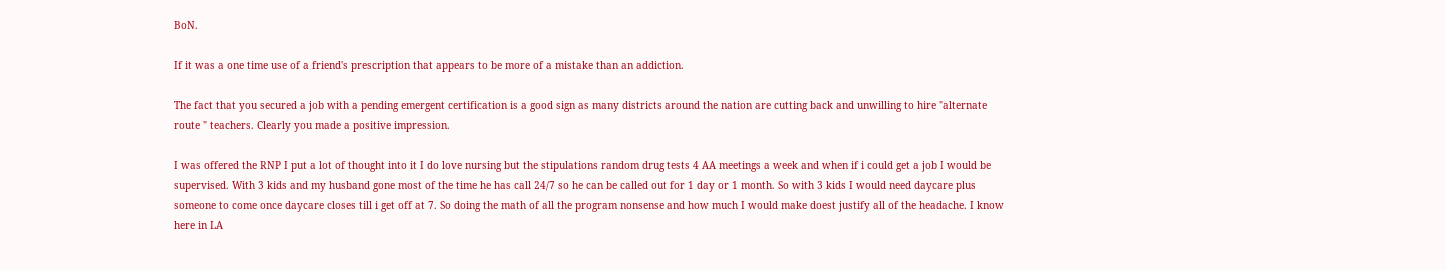BoN.

If it was a one time use of a friend's prescription that appears to be more of a mistake than an addiction.

The fact that you secured a job with a pending emergent certification is a good sign as many districts around the nation are cutting back and unwilling to hire "alternate route " teachers. Clearly you made a positive impression.

I was offered the RNP I put a lot of thought into it I do love nursing but the stipulations random drug tests 4 AA meetings a week and when if i could get a job I would be supervised. With 3 kids and my husband gone most of the time he has call 24/7 so he can be called out for 1 day or 1 month. So with 3 kids I would need daycare plus someone to come once daycare closes till i get off at 7. So doing the math of all the program nonsense and how much I would make doest justify all of the headache. I know here in LA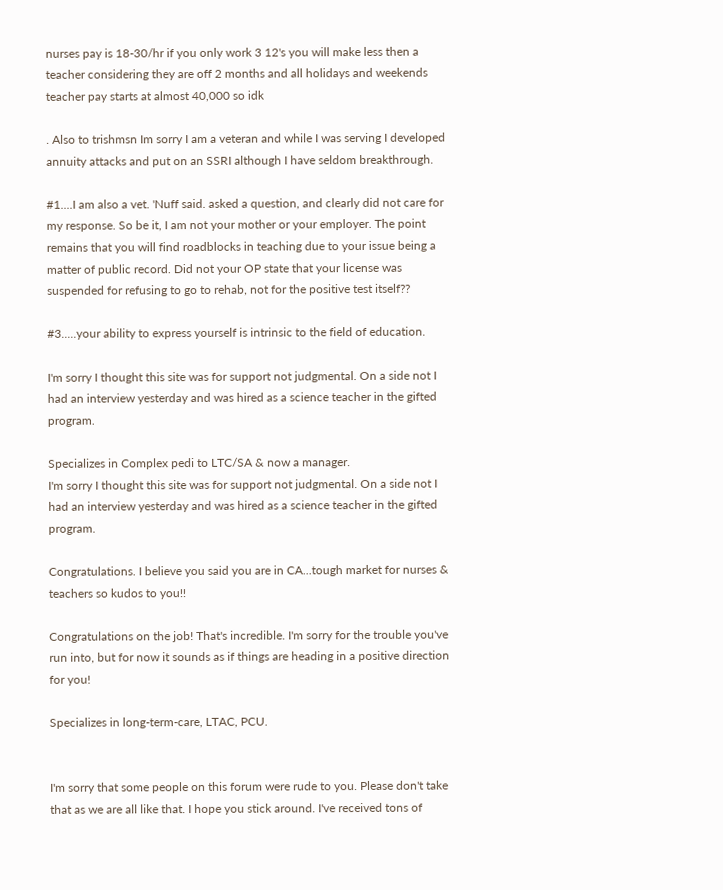nurses pay is 18-30/hr if you only work 3 12's you will make less then a teacher considering they are off 2 months and all holidays and weekends teacher pay starts at almost 40,000 so idk

. Also to trishmsn Im sorry I am a veteran and while I was serving I developed annuity attacks and put on an SSRI although I have seldom breakthrough.

#1....I am also a vet. 'Nuff said. asked a question, and clearly did not care for my response. So be it, I am not your mother or your employer. The point remains that you will find roadblocks in teaching due to your issue being a matter of public record. Did not your OP state that your license was suspended for refusing to go to rehab, not for the positive test itself??

#3.....your ability to express yourself is intrinsic to the field of education.

I'm sorry I thought this site was for support not judgmental. On a side not I had an interview yesterday and was hired as a science teacher in the gifted program.

Specializes in Complex pedi to LTC/SA & now a manager.
I'm sorry I thought this site was for support not judgmental. On a side not I had an interview yesterday and was hired as a science teacher in the gifted program.

Congratulations. I believe you said you are in CA...tough market for nurses & teachers so kudos to you!!

Congratulations on the job! That's incredible. I'm sorry for the trouble you've run into, but for now it sounds as if things are heading in a positive direction for you!

Specializes in long-term-care, LTAC, PCU.


I'm sorry that some people on this forum were rude to you. Please don't take that as we are all like that. I hope you stick around. I've received tons of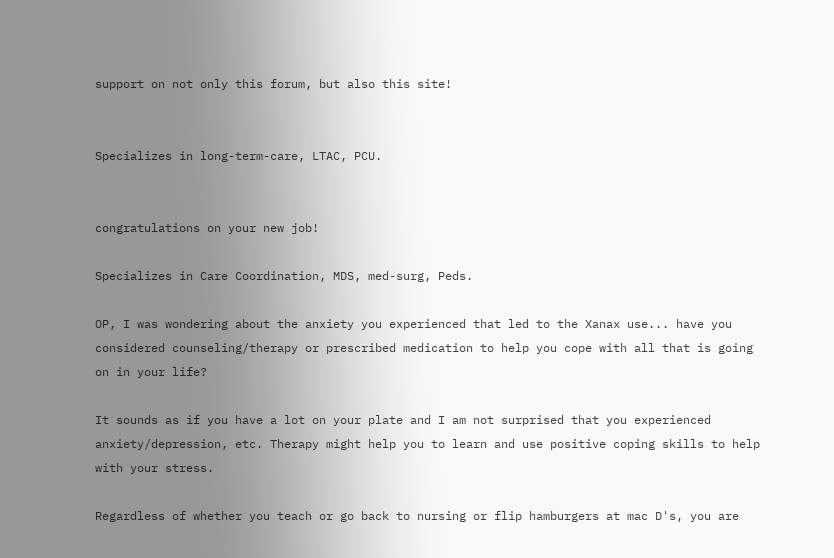support on not only this forum, but also this site!


Specializes in long-term-care, LTAC, PCU.


congratulations on your new job!

Specializes in Care Coordination, MDS, med-surg, Peds.

OP, I was wondering about the anxiety you experienced that led to the Xanax use... have you considered counseling/therapy or prescribed medication to help you cope with all that is going on in your life?

It sounds as if you have a lot on your plate and I am not surprised that you experienced anxiety/depression, etc. Therapy might help you to learn and use positive coping skills to help with your stress.

Regardless of whether you teach or go back to nursing or flip hamburgers at mac D's, you are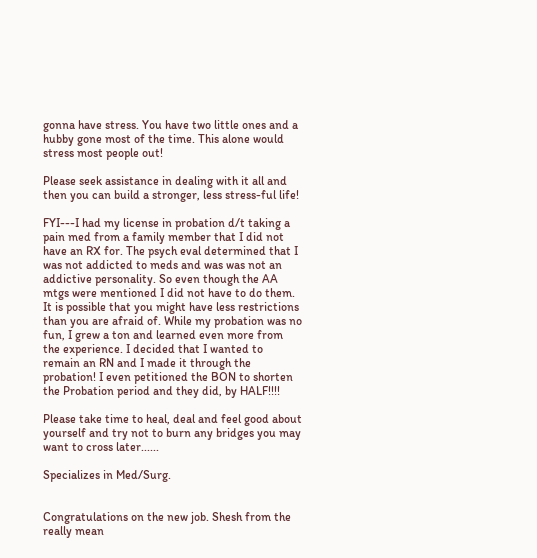gonna have stress. You have two little ones and a hubby gone most of the time. This alone would stress most people out!

Please seek assistance in dealing with it all and then you can build a stronger, less stress-ful life!

FYI---I had my license in probation d/t taking a pain med from a family member that I did not have an RX for. The psych eval determined that I was not addicted to meds and was was not an addictive personality. So even though the AA mtgs were mentioned I did not have to do them. It is possible that you might have less restrictions than you are afraid of. While my probation was no fun, I grew a ton and learned even more from the experience. I decided that I wanted to remain an RN and I made it through the probation! I even petitioned the BON to shorten the Probation period and they did, by HALF!!!!

Please take time to heal, deal and feel good about yourself and try not to burn any bridges you may want to cross later......

Specializes in Med/Surg.


Congratulations on the new job. Shesh from the really mean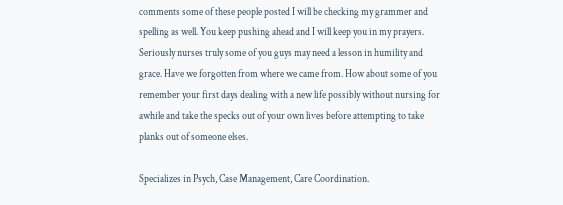comments some of these people posted I will be checking my grammer and spelling as well. You keep pushing ahead and I will keep you in my prayers. Seriously nurses truly some of you guys may need a lesson in humility and grace. Have we forgotten from where we came from. How about some of you remember your first days dealing with a new life possibly without nursing for awhile and take the specks out of your own lives before attempting to take planks out of someone elses.

Specializes in Psych, Case Management, Care Coordination.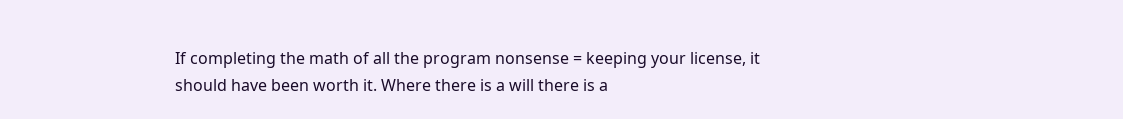If completing the math of all the program nonsense = keeping your license, it should have been worth it. Where there is a will there is a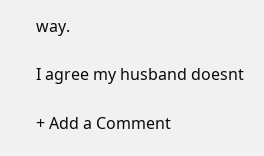way.

I agree my husband doesnt

+ Add a Comment